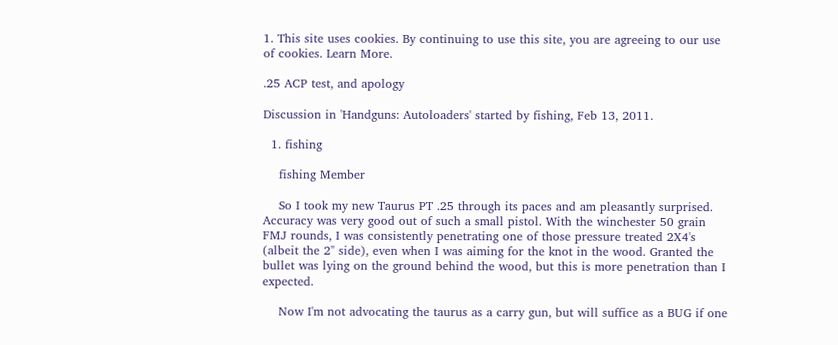1. This site uses cookies. By continuing to use this site, you are agreeing to our use of cookies. Learn More.

.25 ACP test, and apology

Discussion in 'Handguns: Autoloaders' started by fishing, Feb 13, 2011.

  1. fishing

    fishing Member

    So I took my new Taurus PT .25 through its paces and am pleasantly surprised. Accuracy was very good out of such a small pistol. With the winchester 50 grain FMJ rounds, I was consistently penetrating one of those pressure treated 2X4's (albeit the 2" side), even when I was aiming for the knot in the wood. Granted the bullet was lying on the ground behind the wood, but this is more penetration than I expected.

    Now I'm not advocating the taurus as a carry gun, but will suffice as a BUG if one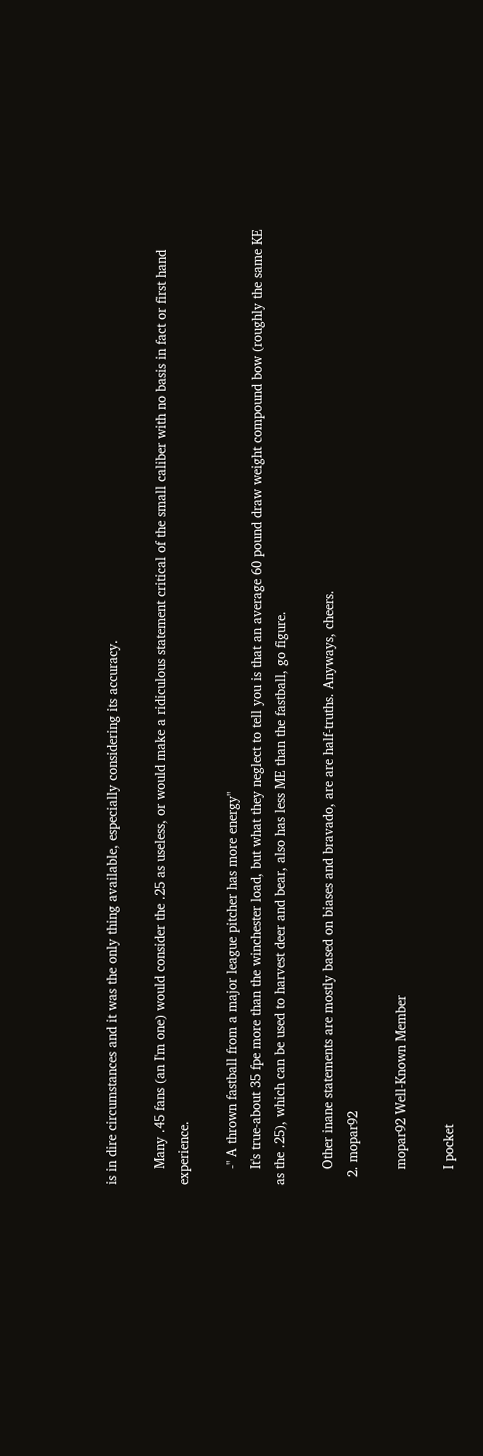is in dire circumstances and it was the only thing available, especially considering its accuracy.

    Many .45 fans (an I'm one) would consider the .25 as useless, or would make a ridiculous statement critical of the small caliber with no basis in fact or first hand experience.

    -" A thrown fastball from a major league pitcher has more energy"
    It's true-about 35 fpe more than the winchester load, but what they neglect to tell you is that an average 60 pound draw weight compound bow (roughly the same KE as the .25), which can be used to harvest deer and bear, also has less ME than the fastball, go figure.

    Other inane statements are mostly based on biases and bravado, are are half-truths. Anyways, cheers.
  2. mopar92

    mopar92 Well-Known Member

    I pocket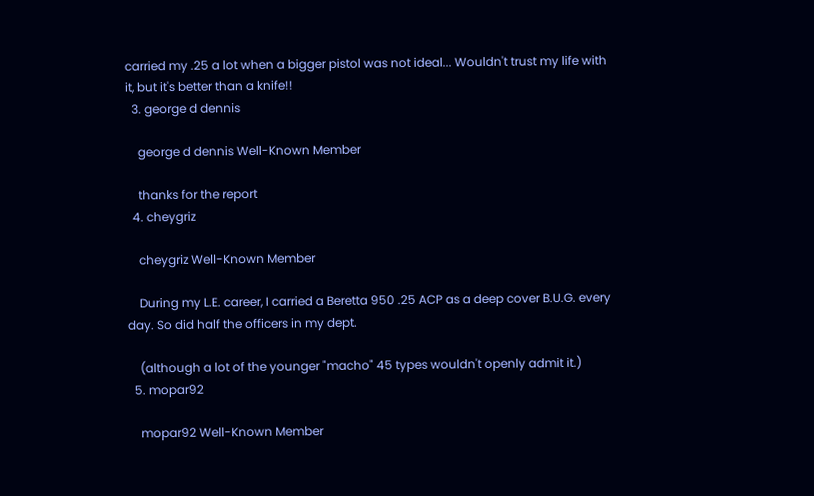carried my .25 a lot when a bigger pistol was not ideal... Wouldn't trust my life with it, but it's better than a knife!!
  3. george d dennis

    george d dennis Well-Known Member

    thanks for the report
  4. cheygriz

    cheygriz Well-Known Member

    During my L.E. career, I carried a Beretta 950 .25 ACP as a deep cover B.U.G. every day. So did half the officers in my dept.

    (although a lot of the younger "macho" 45 types wouldn't openly admit it.)
  5. mopar92

    mopar92 Well-Known Member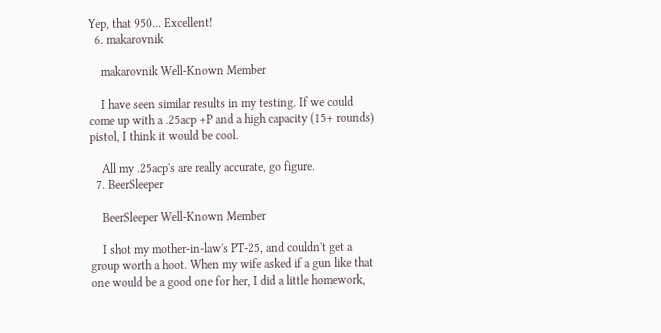Yep, that 950... Excellent!
  6. makarovnik

    makarovnik Well-Known Member

    I have seen similar results in my testing. If we could come up with a .25acp +P and a high capacity (15+ rounds) pistol, I think it would be cool.

    All my .25acp's are really accurate, go figure.
  7. BeerSleeper

    BeerSleeper Well-Known Member

    I shot my mother-in-law's PT-25, and couldn't get a group worth a hoot. When my wife asked if a gun like that one would be a good one for her, I did a little homework,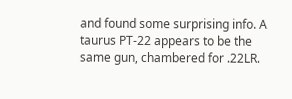and found some surprising info. A taurus PT-22 appears to be the same gun, chambered for .22LR.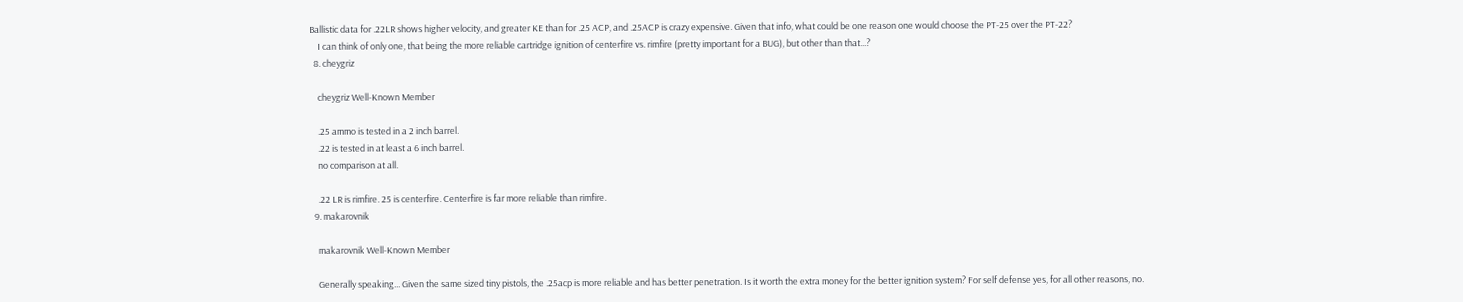Ballistic data for .22LR shows higher velocity, and greater KE than for .25 ACP, and .25ACP is crazy expensive. Given that info, what could be one reason one would choose the PT-25 over the PT-22?
    I can think of only one, that being the more reliable cartridge ignition of centerfire vs. rimfire (pretty important for a BUG), but other than that...?
  8. cheygriz

    cheygriz Well-Known Member

    .25 ammo is tested in a 2 inch barrel.
    .22 is tested in at least a 6 inch barrel.
    no comparison at all.

    .22 LR is rimfire. 25 is centerfire. Centerfire is far more reliable than rimfire.
  9. makarovnik

    makarovnik Well-Known Member

    Generally speaking... Given the same sized tiny pistols, the .25acp is more reliable and has better penetration. Is it worth the extra money for the better ignition system? For self defense yes, for all other reasons, no.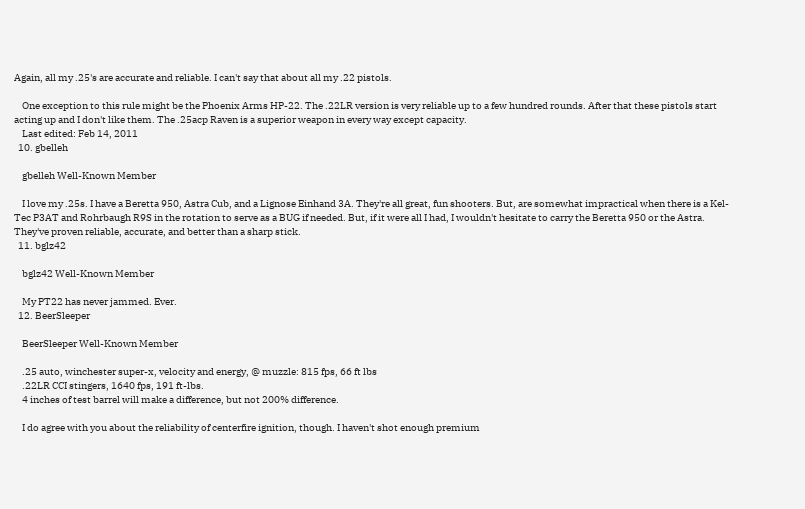Again, all my .25's are accurate and reliable. I can't say that about all my .22 pistols.

    One exception to this rule might be the Phoenix Arms HP-22. The .22LR version is very reliable up to a few hundred rounds. After that these pistols start acting up and I don't like them. The .25acp Raven is a superior weapon in every way except capacity.
    Last edited: Feb 14, 2011
  10. gbelleh

    gbelleh Well-Known Member

    I love my .25s. I have a Beretta 950, Astra Cub, and a Lignose Einhand 3A. They're all great, fun shooters. But, are somewhat impractical when there is a Kel-Tec P3AT and Rohrbaugh R9S in the rotation to serve as a BUG if needed. But, if it were all I had, I wouldn't hesitate to carry the Beretta 950 or the Astra. They've proven reliable, accurate, and better than a sharp stick.
  11. bglz42

    bglz42 Well-Known Member

    My PT22 has never jammed. Ever.
  12. BeerSleeper

    BeerSleeper Well-Known Member

    .25 auto, winchester super-x, velocity and energy, @ muzzle: 815 fps, 66 ft lbs
    .22LR CCI stingers, 1640 fps, 191 ft-lbs.
    4 inches of test barrel will make a difference, but not 200% difference.

    I do agree with you about the reliability of centerfire ignition, though. I haven't shot enough premium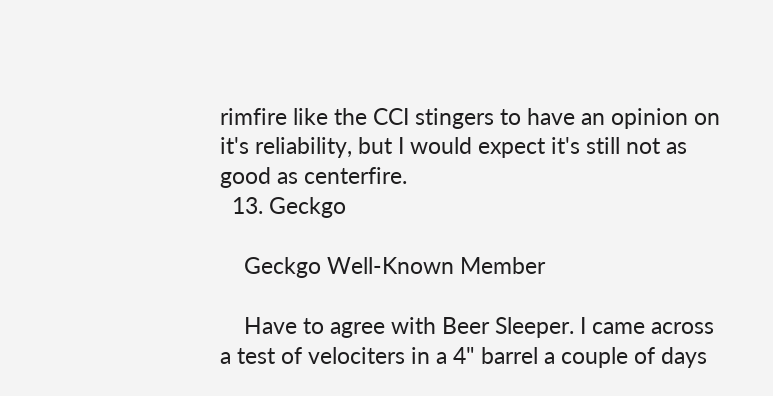rimfire like the CCI stingers to have an opinion on it's reliability, but I would expect it's still not as good as centerfire.
  13. Geckgo

    Geckgo Well-Known Member

    Have to agree with Beer Sleeper. I came across a test of velociters in a 4" barrel a couple of days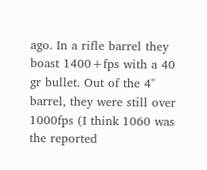ago. In a rifle barrel they boast 1400+fps with a 40 gr bullet. Out of the 4" barrel, they were still over 1000fps (I think 1060 was the reported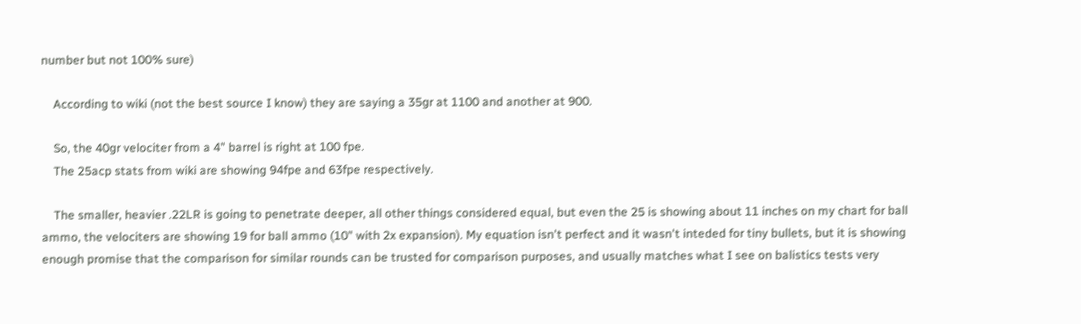number but not 100% sure)

    According to wiki (not the best source I know) they are saying a 35gr at 1100 and another at 900.

    So, the 40gr velociter from a 4" barrel is right at 100 fpe.
    The 25acp stats from wiki are showing 94fpe and 63fpe respectively.

    The smaller, heavier .22LR is going to penetrate deeper, all other things considered equal, but even the 25 is showing about 11 inches on my chart for ball ammo, the velociters are showing 19 for ball ammo (10" with 2x expansion). My equation isn't perfect and it wasn't inteded for tiny bullets, but it is showing enough promise that the comparison for similar rounds can be trusted for comparison purposes, and usually matches what I see on balistics tests very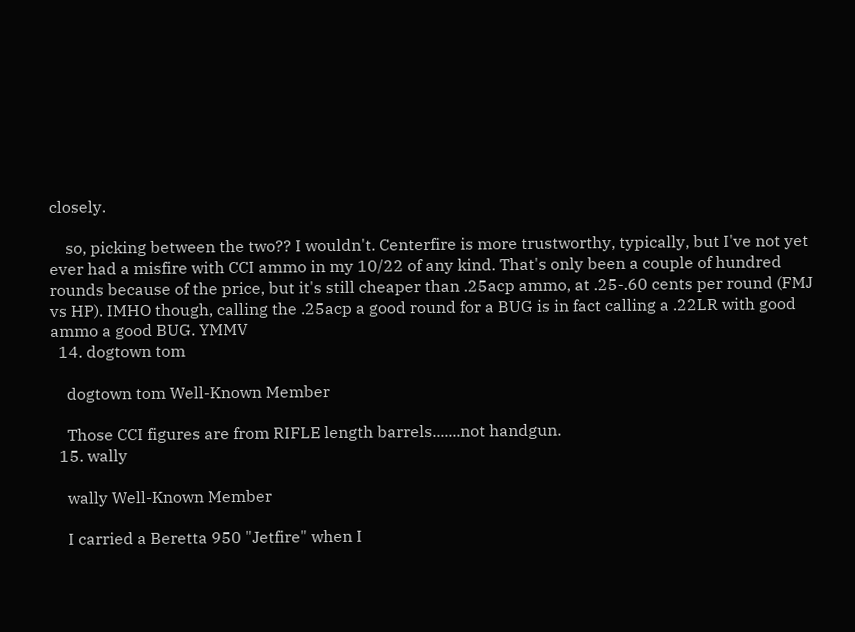closely.

    so, picking between the two?? I wouldn't. Centerfire is more trustworthy, typically, but I've not yet ever had a misfire with CCI ammo in my 10/22 of any kind. That's only been a couple of hundred rounds because of the price, but it's still cheaper than .25acp ammo, at .25-.60 cents per round (FMJ vs HP). IMHO though, calling the .25acp a good round for a BUG is in fact calling a .22LR with good ammo a good BUG. YMMV
  14. dogtown tom

    dogtown tom Well-Known Member

    Those CCI figures are from RIFLE length barrels.......not handgun.
  15. wally

    wally Well-Known Member

    I carried a Beretta 950 "Jetfire" when I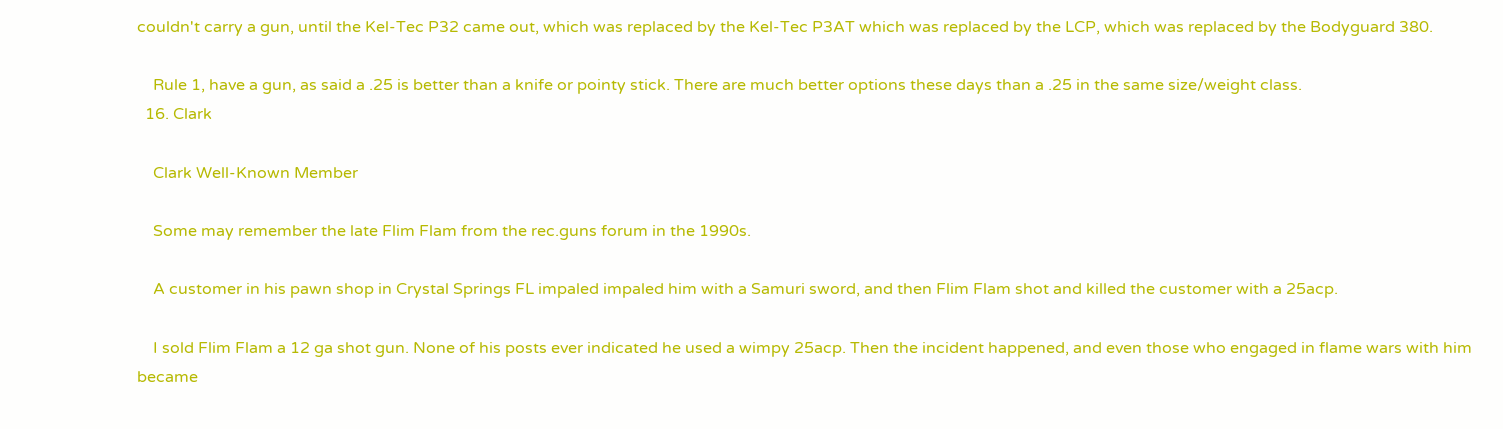couldn't carry a gun, until the Kel-Tec P32 came out, which was replaced by the Kel-Tec P3AT which was replaced by the LCP, which was replaced by the Bodyguard 380.

    Rule 1, have a gun, as said a .25 is better than a knife or pointy stick. There are much better options these days than a .25 in the same size/weight class.
  16. Clark

    Clark Well-Known Member

    Some may remember the late Flim Flam from the rec.guns forum in the 1990s.

    A customer in his pawn shop in Crystal Springs FL impaled impaled him with a Samuri sword, and then Flim Flam shot and killed the customer with a 25acp.

    I sold Flim Flam a 12 ga shot gun. None of his posts ever indicated he used a wimpy 25acp. Then the incident happened, and even those who engaged in flame wars with him became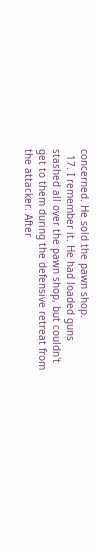concerned. He sold the pawn shop.
  17. I remember it. He had loaded guns stashed all over the pawn shop, but couldn't get to them during the defensive retreat from the attacker. After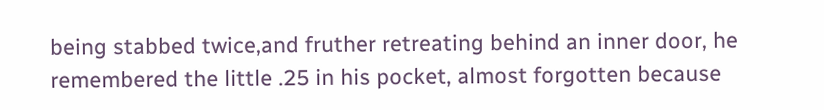being stabbed twice,and fruther retreating behind an inner door, he remembered the little .25 in his pocket, almost forgotten because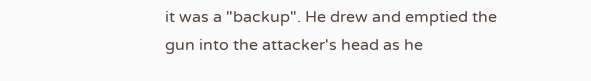it was a "backup". He drew and emptied the gun into the attacker's head as he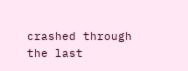crashed through the last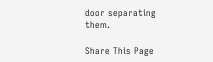door separating them.

Share This Page